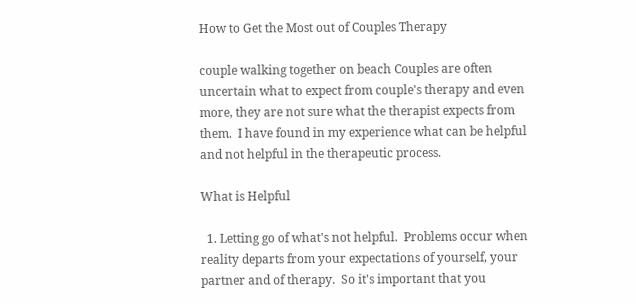How to Get the Most out of Couples Therapy

couple walking together on beach Couples are often uncertain what to expect from couple's therapy and even more, they are not sure what the therapist expects from them.  I have found in my experience what can be helpful and not helpful in the therapeutic process.

What is Helpful

  1. Letting go of what's not helpful.  Problems occur when reality departs from your expectations of yourself, your partner and of therapy.  So it's important that you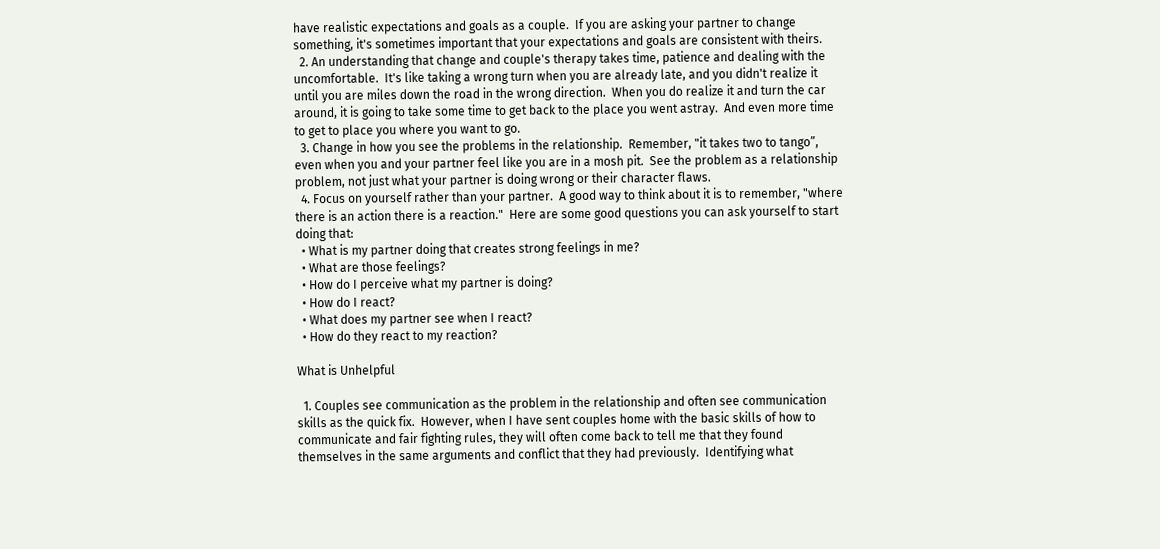have realistic expectations and goals as a couple.  If you are asking your partner to change something, it's sometimes important that your expectations and goals are consistent with theirs.
  2. An understanding that change and couple's therapy takes time, patience and dealing with the uncomfortable.  It's like taking a wrong turn when you are already late, and you didn't realize it until you are miles down the road in the wrong direction.  When you do realize it and turn the car around, it is going to take some time to get back to the place you went astray.  And even more time to get to place you where you want to go.
  3. Change in how you see the problems in the relationship.  Remember, "it takes two to tango”, even when you and your partner feel like you are in a mosh pit.  See the problem as a relationship problem, not just what your partner is doing wrong or their character flaws.
  4. Focus on yourself rather than your partner.  A good way to think about it is to remember, "where there is an action there is a reaction."  Here are some good questions you can ask yourself to start doing that:
  • What is my partner doing that creates strong feelings in me?
  • What are those feelings?
  • How do I perceive what my partner is doing?
  • How do I react?
  • What does my partner see when I react?
  • How do they react to my reaction?

What is Unhelpful

  1. Couples see communication as the problem in the relationship and often see communication skills as the quick fix.  However, when I have sent couples home with the basic skills of how to communicate and fair fighting rules, they will often come back to tell me that they found themselves in the same arguments and conflict that they had previously.  Identifying what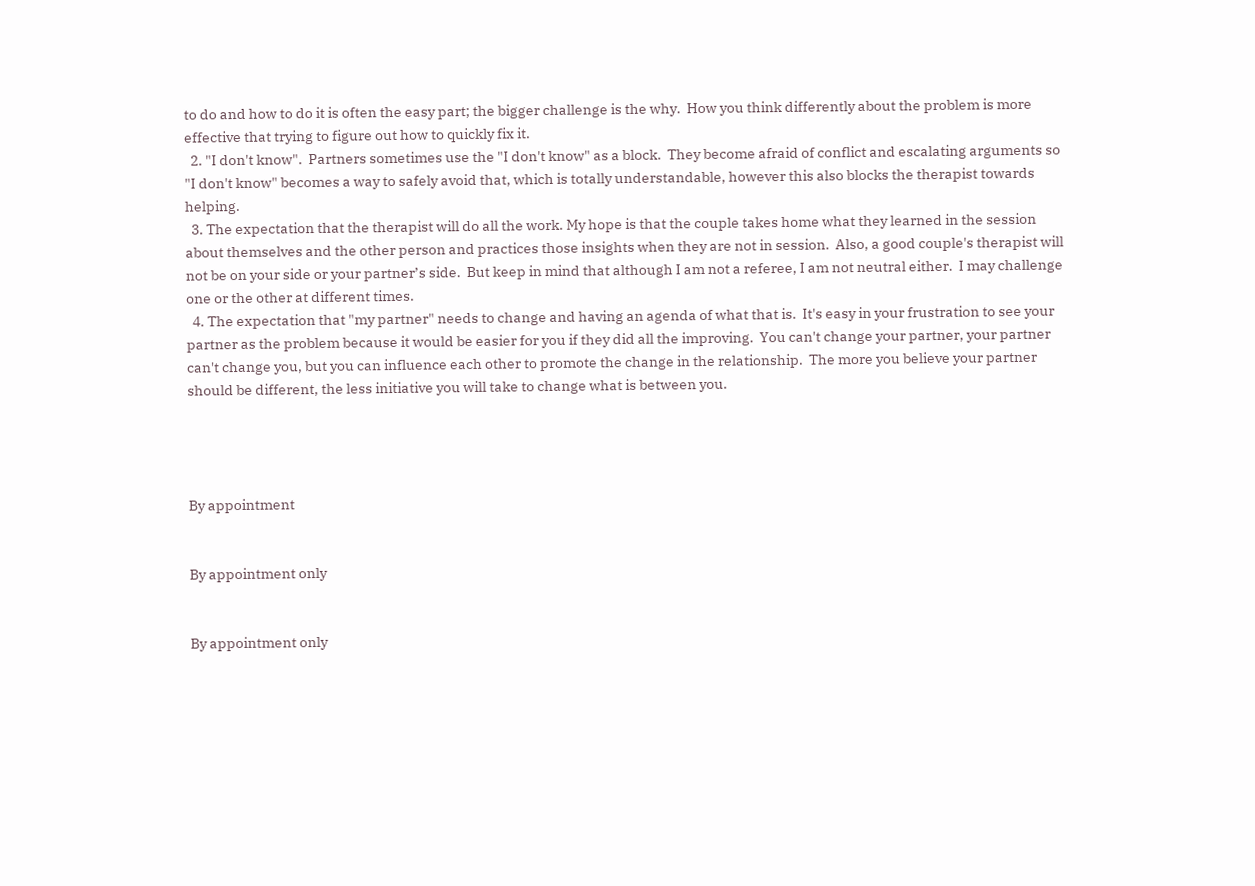to do and how to do it is often the easy part; the bigger challenge is the why.  How you think differently about the problem is more effective that trying to figure out how to quickly fix it.
  2. "I don't know".  Partners sometimes use the "I don't know" as a block.  They become afraid of conflict and escalating arguments so "I don't know" becomes a way to safely avoid that, which is totally understandable, however this also blocks the therapist towards helping.
  3. The expectation that the therapist will do all the work. My hope is that the couple takes home what they learned in the session about themselves and the other person and practices those insights when they are not in session.  Also, a good couple's therapist will not be on your side or your partner’s side.  But keep in mind that although I am not a referee, I am not neutral either.  I may challenge one or the other at different times.
  4. The expectation that "my partner" needs to change and having an agenda of what that is.  It's easy in your frustration to see your partner as the problem because it would be easier for you if they did all the improving.  You can't change your partner, your partner can't change you, but you can influence each other to promote the change in the relationship.  The more you believe your partner should be different, the less initiative you will take to change what is between you.




By appointment


By appointment only


By appointment only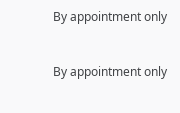By appointment only


By appointment only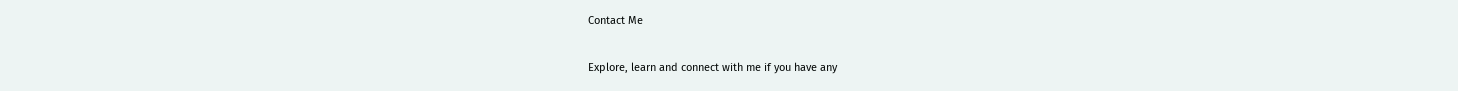Contact Me

Explore, learn and connect with me if you have any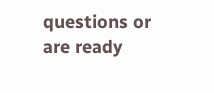questions or are ready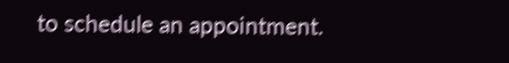to schedule an appointment.